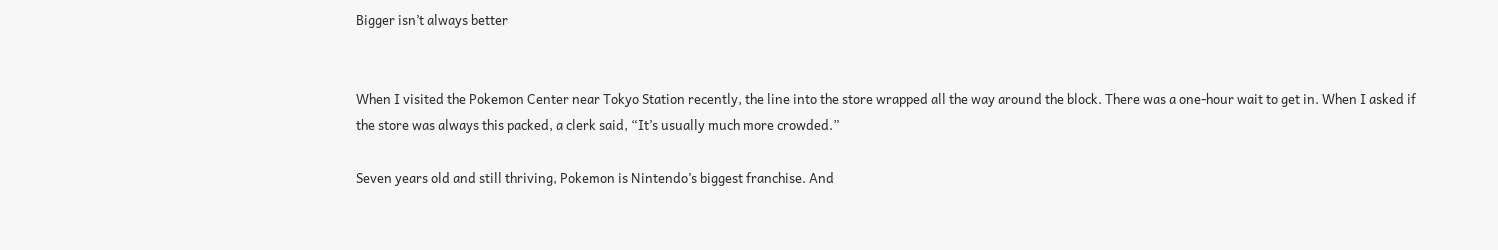Bigger isn’t always better


When I visited the Pokemon Center near Tokyo Station recently, the line into the store wrapped all the way around the block. There was a one-hour wait to get in. When I asked if the store was always this packed, a clerk said, “It’s usually much more crowded.”

Seven years old and still thriving, Pokemon is Nintendo’s biggest franchise. And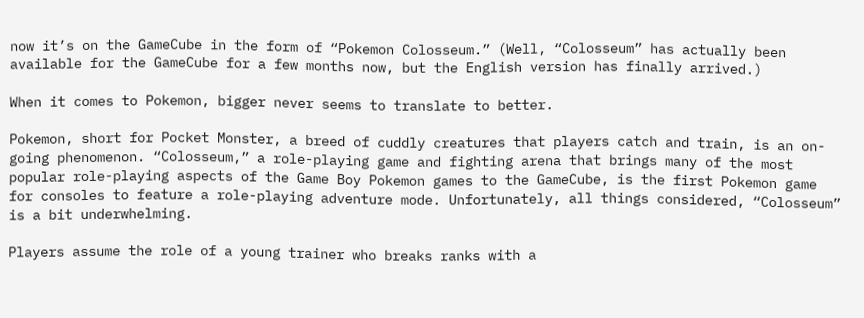now it’s on the GameCube in the form of “Pokemon Colosseum.” (Well, “Colosseum” has actually been available for the GameCube for a few months now, but the English version has finally arrived.)

When it comes to Pokemon, bigger never seems to translate to better.

Pokemon, short for Pocket Monster, a breed of cuddly creatures that players catch and train, is an on-going phenomenon. “Colosseum,” a role-playing game and fighting arena that brings many of the most popular role-playing aspects of the Game Boy Pokemon games to the GameCube, is the first Pokemon game for consoles to feature a role-playing adventure mode. Unfortunately, all things considered, “Colosseum” is a bit underwhelming.

Players assume the role of a young trainer who breaks ranks with a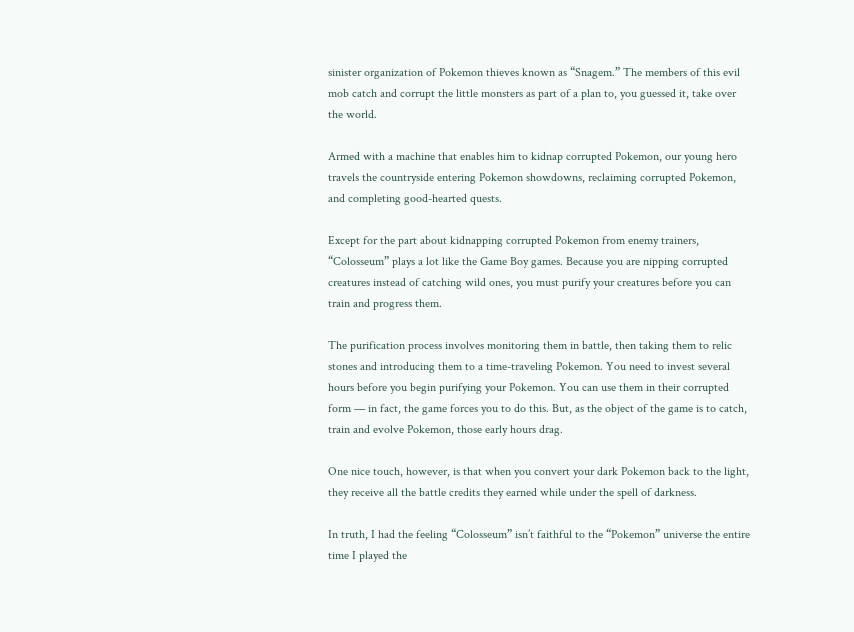sinister organization of Pokemon thieves known as “Snagem.” The members of this evil mob catch and corrupt the little monsters as part of a plan to, you guessed it, take over the world.

Armed with a machine that enables him to kidnap corrupted Pokemon, our young hero travels the countryside entering Pokemon showdowns, reclaiming corrupted Pokemon, and completing good-hearted quests.

Except for the part about kidnapping corrupted Pokemon from enemy trainers, “Colosseum” plays a lot like the Game Boy games. Because you are nipping corrupted creatures instead of catching wild ones, you must purify your creatures before you can train and progress them.

The purification process involves monitoring them in battle, then taking them to relic stones and introducing them to a time-traveling Pokemon. You need to invest several hours before you begin purifying your Pokemon. You can use them in their corrupted form — in fact, the game forces you to do this. But, as the object of the game is to catch, train and evolve Pokemon, those early hours drag.

One nice touch, however, is that when you convert your dark Pokemon back to the light, they receive all the battle credits they earned while under the spell of darkness.

In truth, I had the feeling “Colosseum” isn’t faithful to the “Pokemon” universe the entire time I played the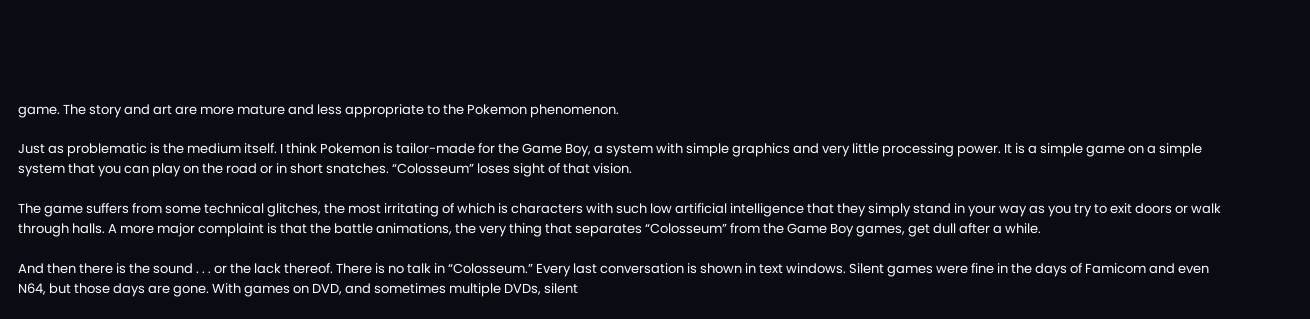game. The story and art are more mature and less appropriate to the Pokemon phenomenon.

Just as problematic is the medium itself. I think Pokemon is tailor-made for the Game Boy, a system with simple graphics and very little processing power. It is a simple game on a simple system that you can play on the road or in short snatches. “Colosseum” loses sight of that vision.

The game suffers from some technical glitches, the most irritating of which is characters with such low artificial intelligence that they simply stand in your way as you try to exit doors or walk through halls. A more major complaint is that the battle animations, the very thing that separates “Colosseum” from the Game Boy games, get dull after a while.

And then there is the sound . . . or the lack thereof. There is no talk in “Colosseum.” Every last conversation is shown in text windows. Silent games were fine in the days of Famicom and even N64, but those days are gone. With games on DVD, and sometimes multiple DVDs, silent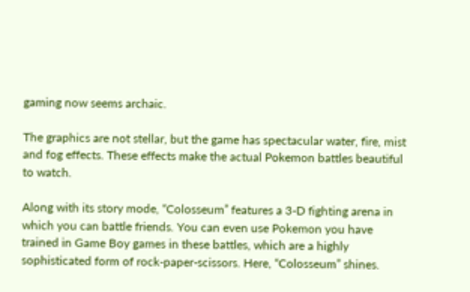gaming now seems archaic.

The graphics are not stellar, but the game has spectacular water, fire, mist and fog effects. These effects make the actual Pokemon battles beautiful to watch.

Along with its story mode, “Colosseum” features a 3-D fighting arena in which you can battle friends. You can even use Pokemon you have trained in Game Boy games in these battles, which are a highly sophisticated form of rock-paper-scissors. Here, “Colosseum” shines.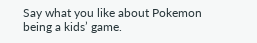Say what you like about Pokemon being a kids’ game.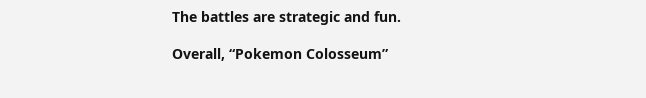The battles are strategic and fun.

Overall, “Pokemon Colosseum”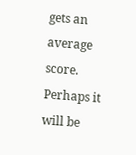gets an average score. Perhaps it will be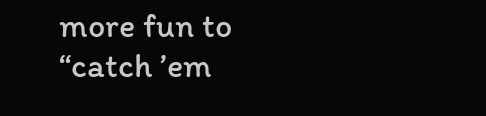more fun to “catch ’em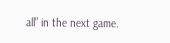all” in the next game.